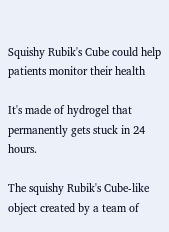Squishy Rubik's Cube could help patients monitor their health

It's made of hydrogel that permanently gets stuck in 24 hours.

The squishy Rubik's Cube-like object created by a team of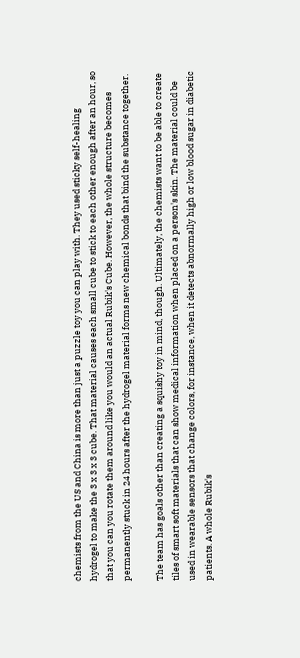chemists from the US and China is more than just a puzzle toy you can play with. They used sticky self-healing hydrogel to make the 3 x 3 x 3 cube. That material causes each small cube to stick to each other enough after an hour, so that you can you rotate them around like you would an actual Rubik's Cube. However, the whole structure becomes permanently stuck in 24 hours after the hydrogel material forms new chemical bonds that bind the substance together.

The team has goals other than creating a squishy toy in mind, though. Ultimately, the chemists want to be able to create tiles of smart soft materials that can show medical information when placed on a person's skin. The material could be used in wearable sensors that change colors, for instance, when it detects abnormally high or low blood sugar in diabetic patients. A whole Rubik's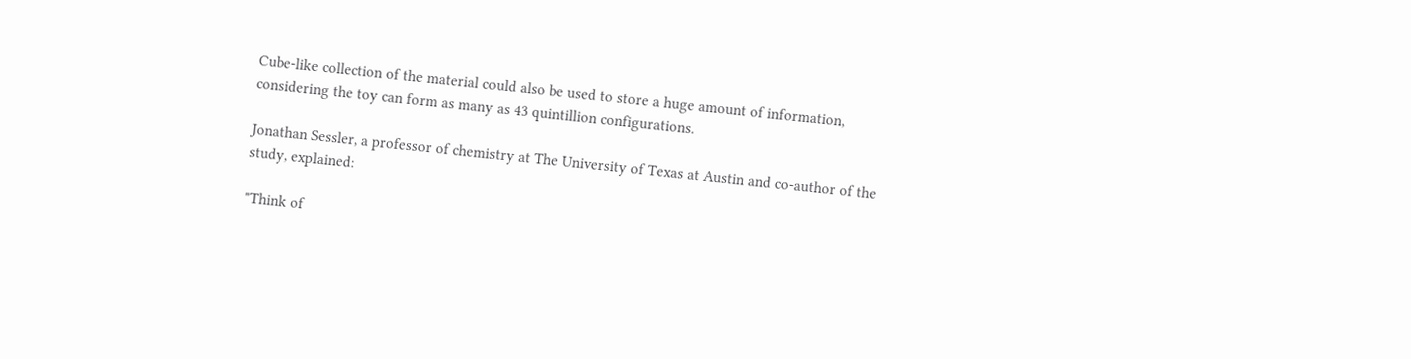Cube-like collection of the material could also be used to store a huge amount of information, considering the toy can form as many as 43 quintillion configurations.

Jonathan Sessler, a professor of chemistry at The University of Texas at Austin and co-author of the study, explained:

"Think of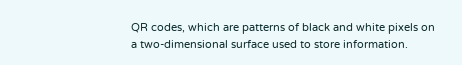QR codes, which are patterns of black and white pixels on a two-dimensional surface used to store information.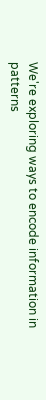We're exploring ways to encode information in patterns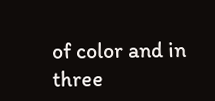of color and in three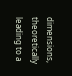dimensions, theoretically leading to a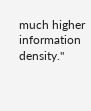much higher information density."